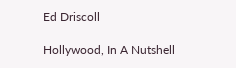Ed Driscoll

Hollywood, In A Nutshell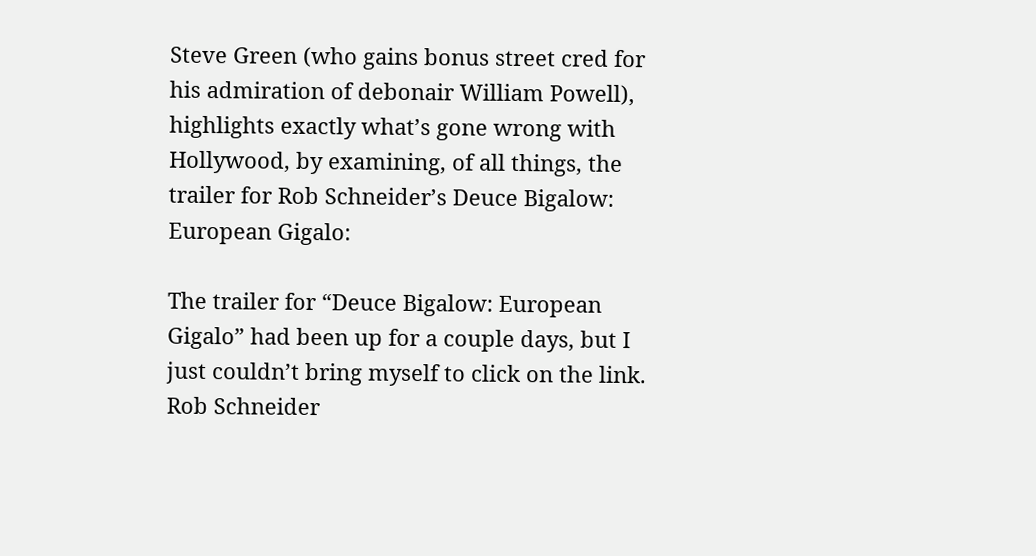Steve Green (who gains bonus street cred for his admiration of debonair William Powell), highlights exactly what’s gone wrong with Hollywood, by examining, of all things, the trailer for Rob Schneider’s Deuce Bigalow: European Gigalo:

The trailer for “Deuce Bigalow: European Gigalo” had been up for a couple days, but I just couldn’t bring myself to click on the link. Rob Schneider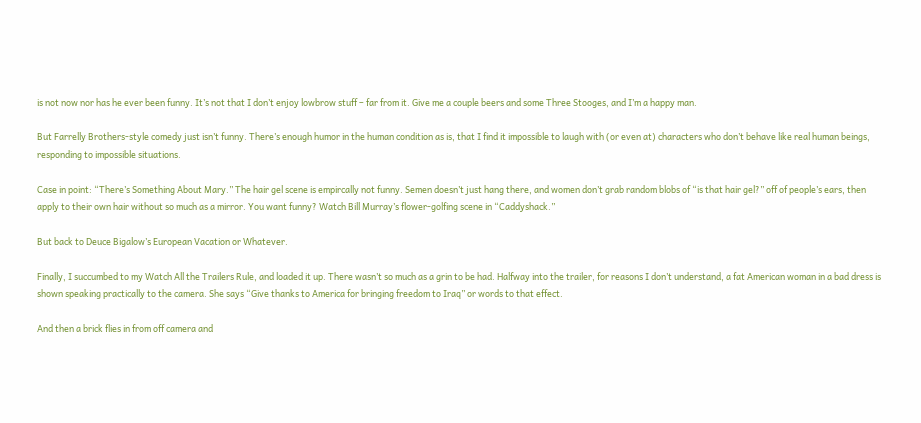is not now nor has he ever been funny. It’s not that I don’t enjoy lowbrow stuff – far from it. Give me a couple beers and some Three Stooges, and I’m a happy man.

But Farrelly Brothers-style comedy just isn’t funny. There’s enough humor in the human condition as is, that I find it impossible to laugh with (or even at) characters who don’t behave like real human beings, responding to impossible situations.

Case in point: “There’s Something About Mary.” The hair gel scene is empircally not funny. Semen doesn’t just hang there, and women don’t grab random blobs of “is that hair gel?” off of people’s ears, then apply to their own hair without so much as a mirror. You want funny? Watch Bill Murray’s flower-golfing scene in “Caddyshack.”

But back to Deuce Bigalow’s European Vacation or Whatever.

Finally, I succumbed to my Watch All the Trailers Rule, and loaded it up. There wasn’t so much as a grin to be had. Halfway into the trailer, for reasons I don’t understand, a fat American woman in a bad dress is shown speaking practically to the camera. She says “Give thanks to America for bringing freedom to Iraq” or words to that effect.

And then a brick flies in from off camera and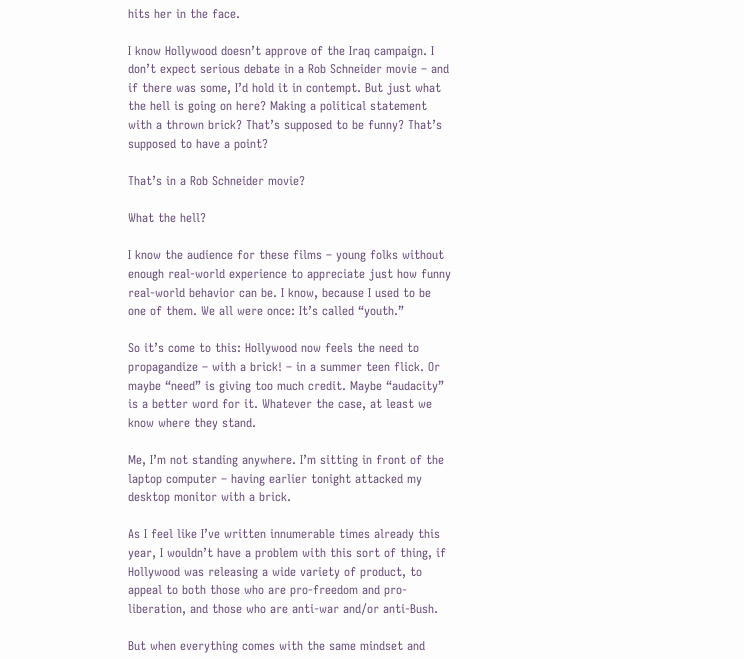hits her in the face.

I know Hollywood doesn’t approve of the Iraq campaign. I don’t expect serious debate in a Rob Schneider movie – and if there was some, I’d hold it in contempt. But just what the hell is going on here? Making a political statement with a thrown brick? That’s supposed to be funny? That’s supposed to have a point?

That’s in a Rob Schneider movie?

What the hell?

I know the audience for these films – young folks without enough real-world experience to appreciate just how funny real-world behavior can be. I know, because I used to be one of them. We all were once: It’s called “youth.”

So it’s come to this: Hollywood now feels the need to propagandize – with a brick! – in a summer teen flick. Or maybe “need” is giving too much credit. Maybe “audacity” is a better word for it. Whatever the case, at least we know where they stand.

Me, I’m not standing anywhere. I’m sitting in front of the laptop computer – having earlier tonight attacked my desktop monitor with a brick.

As I feel like I’ve written innumerable times already this year, I wouldn’t have a problem with this sort of thing, if Hollywood was releasing a wide variety of product, to appeal to both those who are pro-freedom and pro-liberation, and those who are anti-war and/or anti-Bush.

But when everything comes with the same mindset and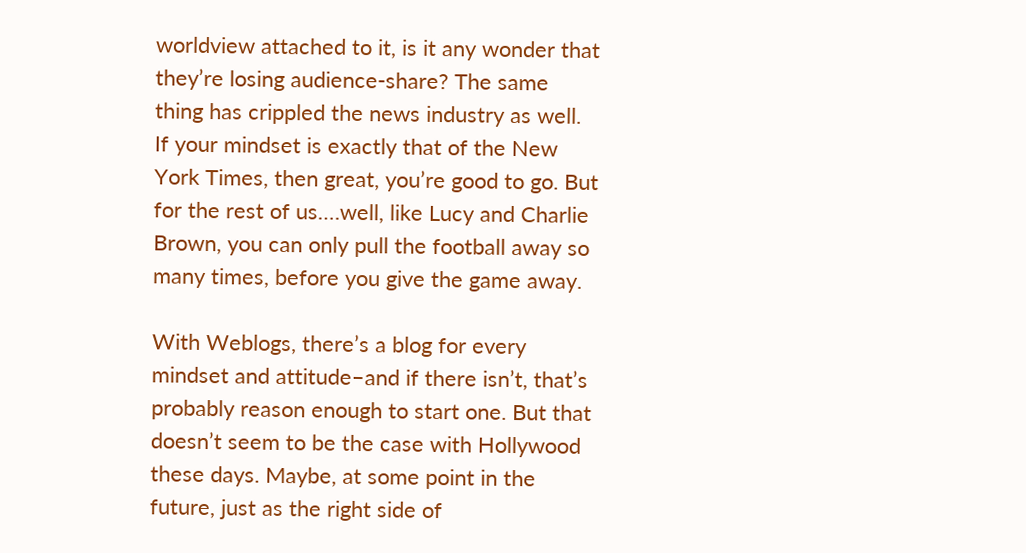worldview attached to it, is it any wonder that they’re losing audience-share? The same thing has crippled the news industry as well. If your mindset is exactly that of the New York Times, then great, you’re good to go. But for the rest of us….well, like Lucy and Charlie Brown, you can only pull the football away so many times, before you give the game away.

With Weblogs, there’s a blog for every mindset and attitude–and if there isn’t, that’s probably reason enough to start one. But that doesn’t seem to be the case with Hollywood these days. Maybe, at some point in the future, just as the right side of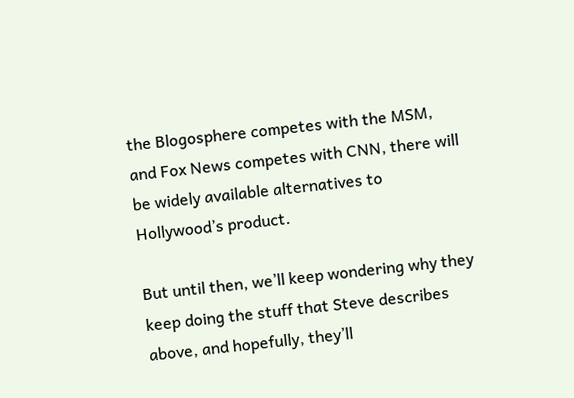the Blogosphere competes with the MSM, and Fox News competes with CNN, there will be widely available alternatives to Hollywood’s product.

But until then, we’ll keep wondering why they keep doing the stuff that Steve describes above, and hopefully, they’ll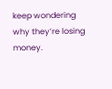keep wondering why they’re losing money.